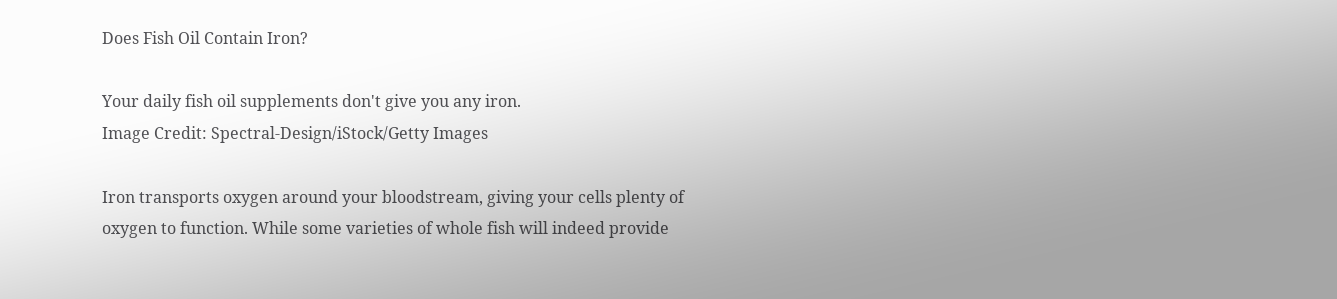Does Fish Oil Contain Iron?

Your daily fish oil supplements don't give you any iron.
Image Credit: Spectral-Design/iStock/Getty Images

Iron transports oxygen around your bloodstream, giving your cells plenty of oxygen to function. While some varieties of whole fish will indeed provide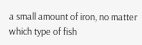a small amount of iron, no matter which type of fish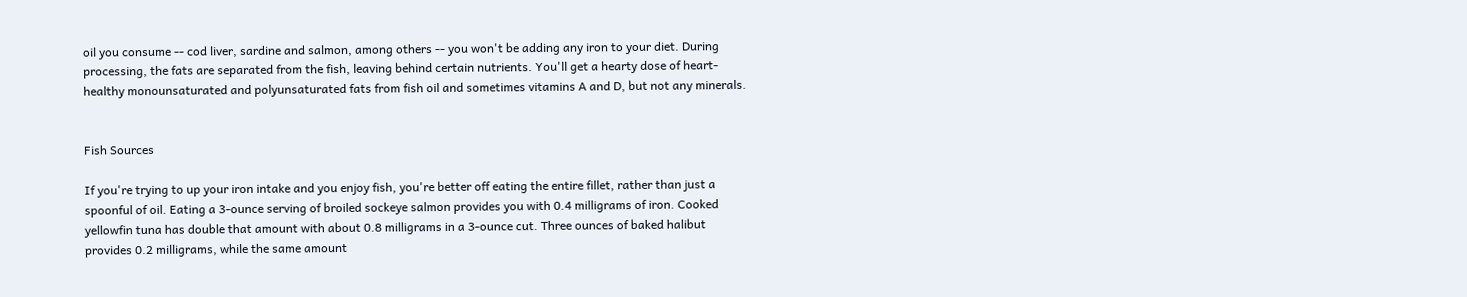oil you consume -- cod liver, sardine and salmon, among others -- you won't be adding any iron to your diet. During processing, the fats are separated from the fish, leaving behind certain nutrients. You'll get a hearty dose of heart-healthy monounsaturated and polyunsaturated fats from fish oil and sometimes vitamins A and D, but not any minerals.


Fish Sources

If you're trying to up your iron intake and you enjoy fish, you're better off eating the entire fillet, rather than just a spoonful of oil. Eating a 3-ounce serving of broiled sockeye salmon provides you with 0.4 milligrams of iron. Cooked yellowfin tuna has double that amount with about 0.8 milligrams in a 3-ounce cut. Three ounces of baked halibut provides 0.2 milligrams, while the same amount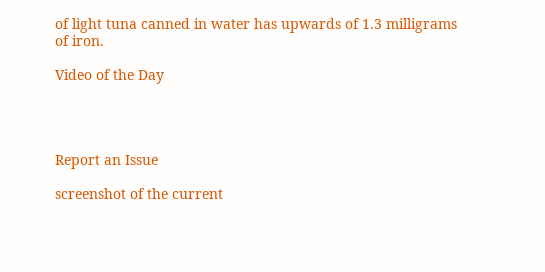of light tuna canned in water has upwards of 1.3 milligrams of iron.

Video of the Day




Report an Issue

screenshot of the current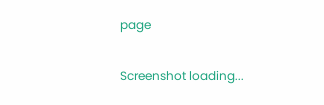page

Screenshot loading...